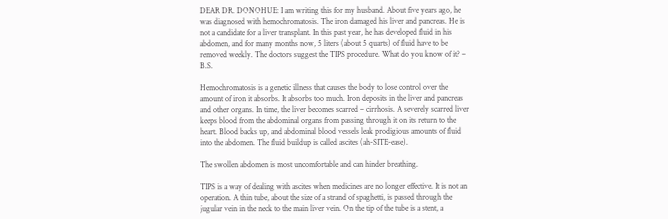DEAR DR. DONOHUE: I am writing this for my husband. About five years ago, he was diagnosed with hemochromatosis. The iron damaged his liver and pancreas. He is not a candidate for a liver transplant. In this past year, he has developed fluid in his abdomen, and for many months now, 5 liters (about 5 quarts) of fluid have to be removed weekly. The doctors suggest the TIPS procedure. What do you know of it? – B.S.

Hemochromatosis is a genetic illness that causes the body to lose control over the amount of iron it absorbs. It absorbs too much. Iron deposits in the liver and pancreas and other organs. In time, the liver becomes scarred – cirrhosis. A severely scarred liver keeps blood from the abdominal organs from passing through it on its return to the heart. Blood backs up, and abdominal blood vessels leak prodigious amounts of fluid into the abdomen. The fluid buildup is called ascites (ah-SITE-ease).

The swollen abdomen is most uncomfortable and can hinder breathing.

TIPS is a way of dealing with ascites when medicines are no longer effective. It is not an operation. A thin tube, about the size of a strand of spaghetti, is passed through the jugular vein in the neck to the main liver vein. On the tip of the tube is a stent, a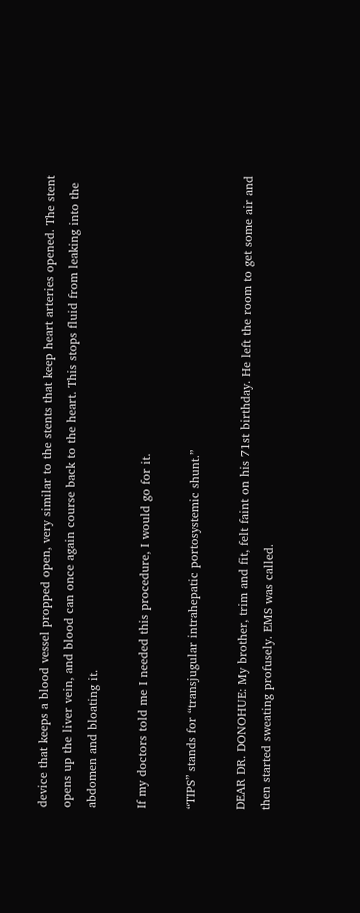device that keeps a blood vessel propped open, very similar to the stents that keep heart arteries opened. The stent opens up the liver vein, and blood can once again course back to the heart. This stops fluid from leaking into the abdomen and bloating it.

If my doctors told me I needed this procedure, I would go for it.

“TIPS” stands for “transjugular intrahepatic portosystemic shunt.”

DEAR DR. DONOHUE: My brother, trim and fit, felt faint on his 71st birthday. He left the room to get some air and then started sweating profusely. EMS was called.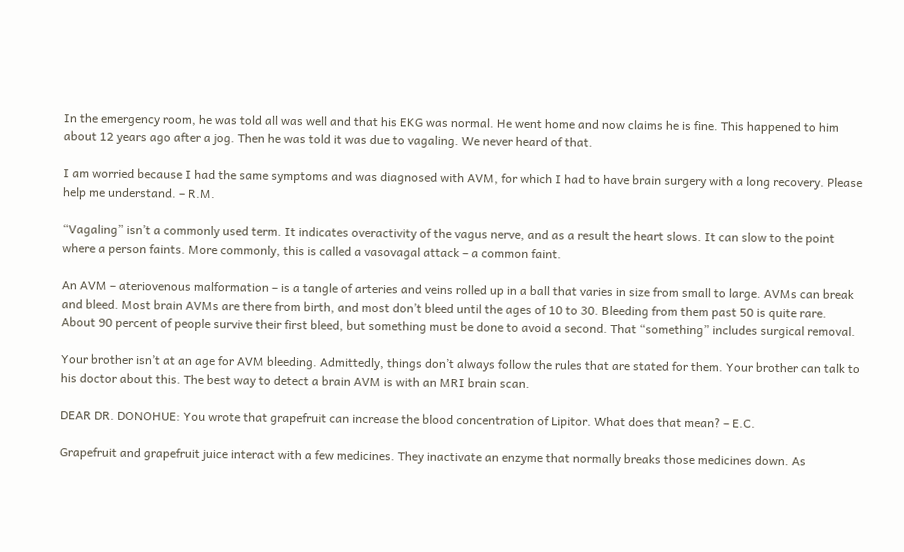In the emergency room, he was told all was well and that his EKG was normal. He went home and now claims he is fine. This happened to him about 12 years ago after a jog. Then he was told it was due to vagaling. We never heard of that.

I am worried because I had the same symptoms and was diagnosed with AVM, for which I had to have brain surgery with a long recovery. Please help me understand. – R.M.

“Vagaling” isn’t a commonly used term. It indicates overactivity of the vagus nerve, and as a result the heart slows. It can slow to the point where a person faints. More commonly, this is called a vasovagal attack – a common faint.

An AVM – ateriovenous malformation – is a tangle of arteries and veins rolled up in a ball that varies in size from small to large. AVMs can break and bleed. Most brain AVMs are there from birth, and most don’t bleed until the ages of 10 to 30. Bleeding from them past 50 is quite rare. About 90 percent of people survive their first bleed, but something must be done to avoid a second. That “something” includes surgical removal.

Your brother isn’t at an age for AVM bleeding. Admittedly, things don’t always follow the rules that are stated for them. Your brother can talk to his doctor about this. The best way to detect a brain AVM is with an MRI brain scan.

DEAR DR. DONOHUE: You wrote that grapefruit can increase the blood concentration of Lipitor. What does that mean? – E.C.

Grapefruit and grapefruit juice interact with a few medicines. They inactivate an enzyme that normally breaks those medicines down. As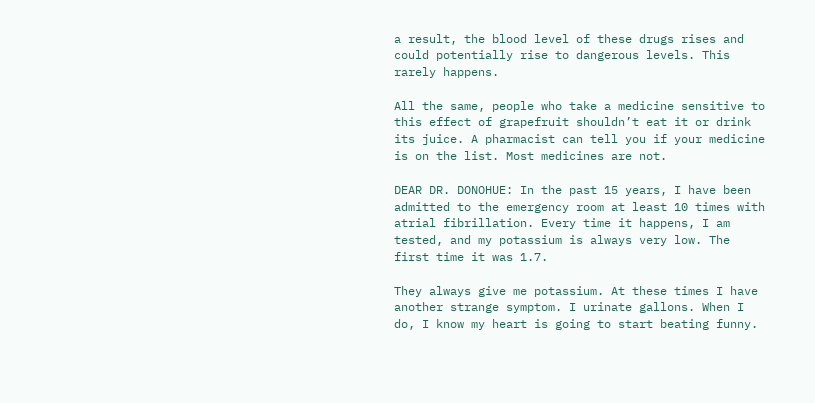a result, the blood level of these drugs rises and could potentially rise to dangerous levels. This rarely happens.

All the same, people who take a medicine sensitive to this effect of grapefruit shouldn’t eat it or drink its juice. A pharmacist can tell you if your medicine is on the list. Most medicines are not.

DEAR DR. DONOHUE: In the past 15 years, I have been admitted to the emergency room at least 10 times with atrial fibrillation. Every time it happens, I am tested, and my potassium is always very low. The first time it was 1.7.

They always give me potassium. At these times I have another strange symptom. I urinate gallons. When I do, I know my heart is going to start beating funny.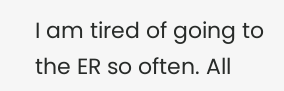I am tired of going to the ER so often. All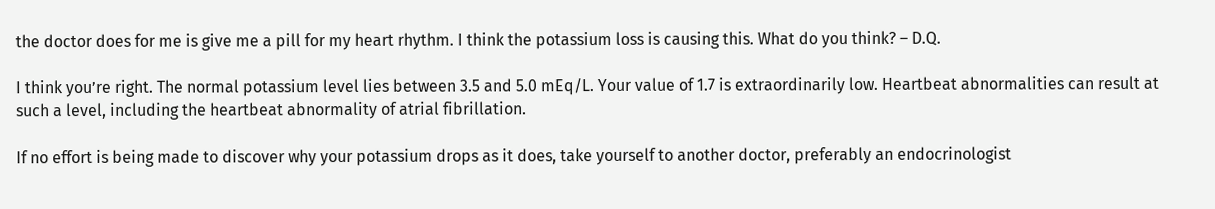the doctor does for me is give me a pill for my heart rhythm. I think the potassium loss is causing this. What do you think? – D.Q.

I think you’re right. The normal potassium level lies between 3.5 and 5.0 mEq/L. Your value of 1.7 is extraordinarily low. Heartbeat abnormalities can result at such a level, including the heartbeat abnormality of atrial fibrillation.

If no effort is being made to discover why your potassium drops as it does, take yourself to another doctor, preferably an endocrinologist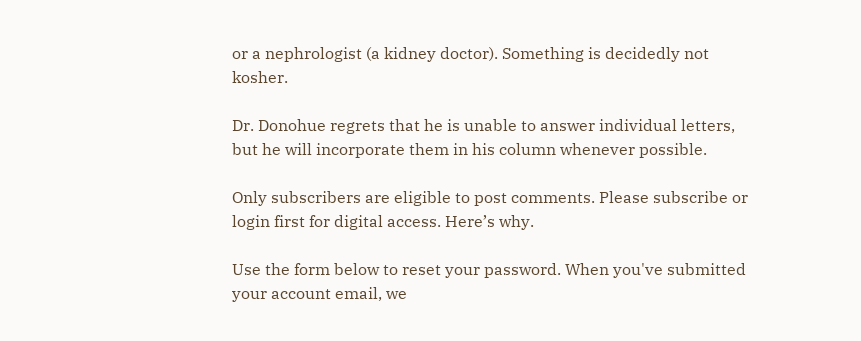or a nephrologist (a kidney doctor). Something is decidedly not kosher.

Dr. Donohue regrets that he is unable to answer individual letters, but he will incorporate them in his column whenever possible.

Only subscribers are eligible to post comments. Please subscribe or login first for digital access. Here’s why.

Use the form below to reset your password. When you've submitted your account email, we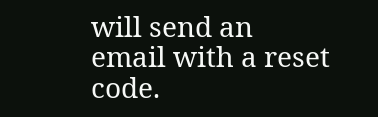will send an email with a reset code.